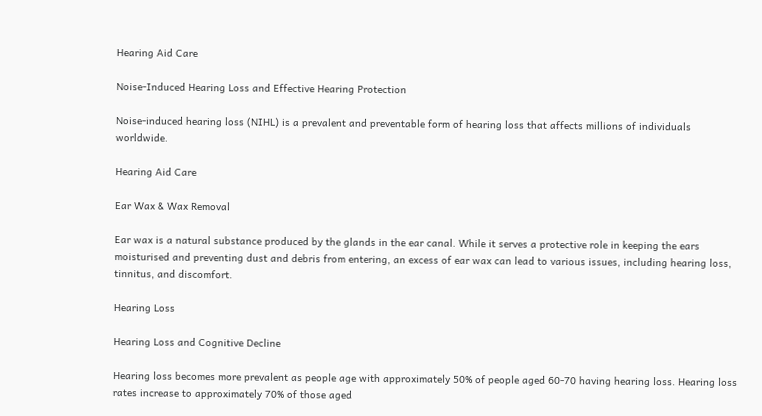Hearing Aid Care

Noise-Induced Hearing Loss and Effective Hearing Protection

Noise-induced hearing loss (NIHL) is a prevalent and preventable form of hearing loss that affects millions of individuals worldwide.

Hearing Aid Care

Ear Wax & Wax Removal

Ear wax is a natural substance produced by the glands in the ear canal. While it serves a protective role in keeping the ears moisturised and preventing dust and debris from entering, an excess of ear wax can lead to various issues, including hearing loss, tinnitus, and discomfort.

Hearing Loss

Hearing Loss and Cognitive Decline

Hearing loss becomes more prevalent as people age with approximately 50% of people aged 60-70 having hearing loss. Hearing loss rates increase to approximately 70% of those aged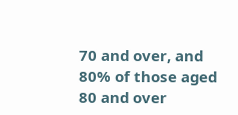70 and over, and 80% of those aged 80 and over